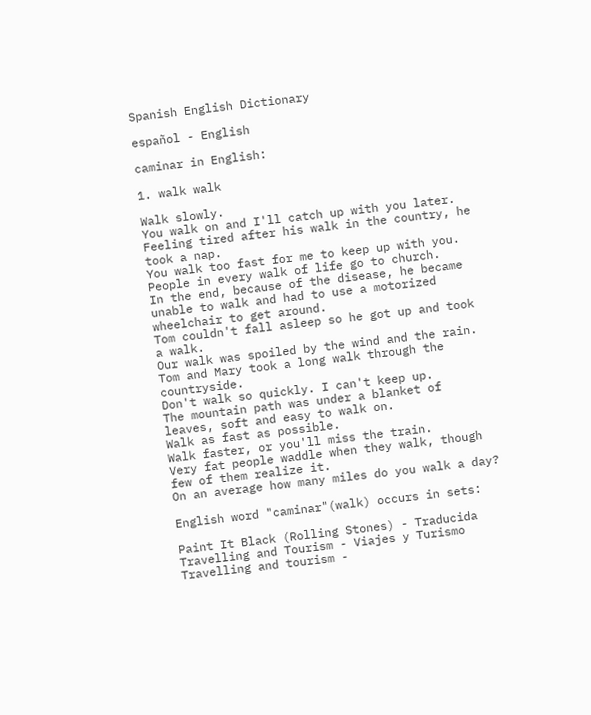Spanish English Dictionary

español - English

caminar in English:

1. walk walk

Walk slowly.
You walk on and I'll catch up with you later.
Feeling tired after his walk in the country, he took a nap.
You walk too fast for me to keep up with you.
People in every walk of life go to church.
In the end, because of the disease, he became unable to walk and had to use a motorized wheelchair to get around.
Tom couldn't fall asleep so he got up and took a walk.
Our walk was spoiled by the wind and the rain.
Tom and Mary took a long walk through the countryside.
Don't walk so quickly. I can't keep up.
The mountain path was under a blanket of leaves, soft and easy to walk on.
Walk as fast as possible.
Walk faster, or you'll miss the train.
Very fat people waddle when they walk, though few of them realize it.
On an average how many miles do you walk a day?

English word "caminar"(walk) occurs in sets:

Paint It Black (Rolling Stones) - Traducida
Travelling and Tourism - Viajes y Turismo
Travelling and tourism -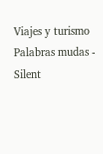Viajes y turismo
Palabras mudas - Silent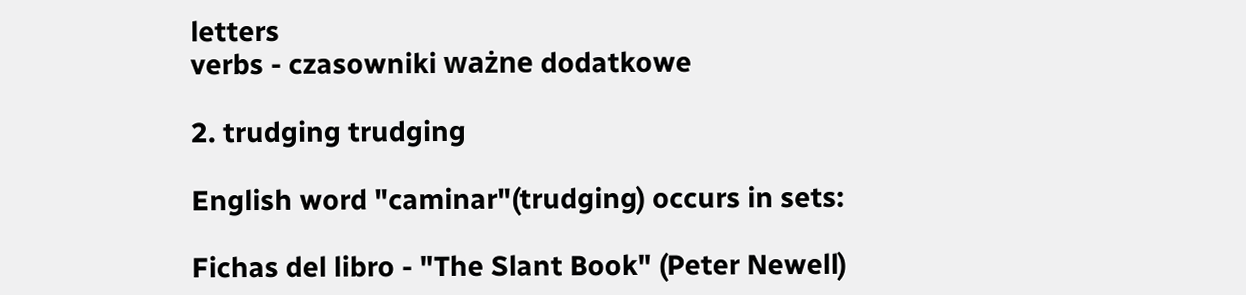letters
verbs - czasowniki ważne dodatkowe

2. trudging trudging

English word "caminar"(trudging) occurs in sets:

Fichas del libro - "The Slant Book" (Peter Newell)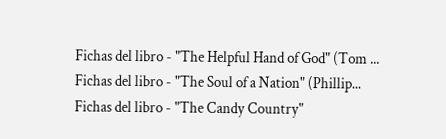Fichas del libro - "The Helpful Hand of God" (Tom ...
Fichas del libro - "The Soul of a Nation" (Phillip...
Fichas del libro - "The Candy Country"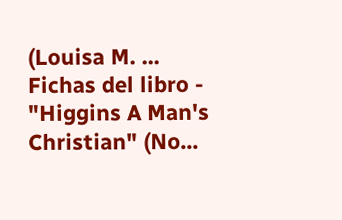(Louisa M. ...
Fichas del libro - "Higgins A Man's Christian" (No...